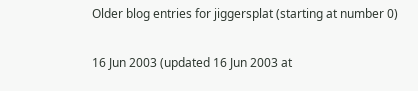Older blog entries for jiggersplat (starting at number 0)

16 Jun 2003 (updated 16 Jun 2003 at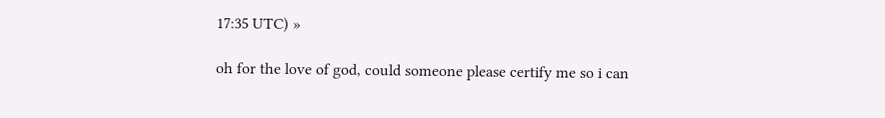17:35 UTC) »

oh for the love of god, could someone please certify me so i can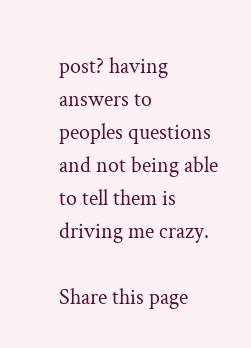post? having answers to peoples questions and not being able to tell them is driving me crazy.

Share this page